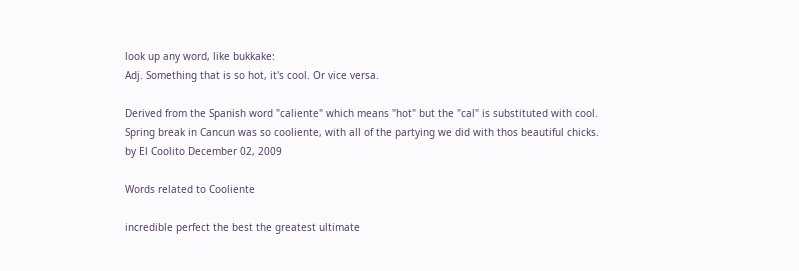look up any word, like bukkake:
Adj. Something that is so hot, it's cool. Or vice versa.

Derived from the Spanish word "caliente" which means "hot" but the "cal" is substituted with cool.
Spring break in Cancun was so cooliente, with all of the partying we did with thos beautiful chicks.
by El Coolito December 02, 2009

Words related to Cooliente

incredible perfect the best the greatest ultimate